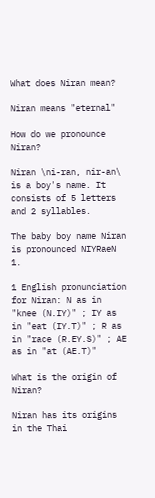What does Niran mean?

Niran means "eternal"

How do we pronounce Niran?

Niran \ni-ran, nir-an\ is a boy's name. It consists of 5 letters and 2 syllables.

The baby boy name Niran is pronounced NIYRaeN 1.

1 English pronunciation for Niran: N as in "knee (N.IY)" ; IY as in "eat (IY.T)" ; R as in "race (R.EY.S)" ; AE as in "at (AE.T)"

What is the origin of Niran?

Niran has its origins in the Thai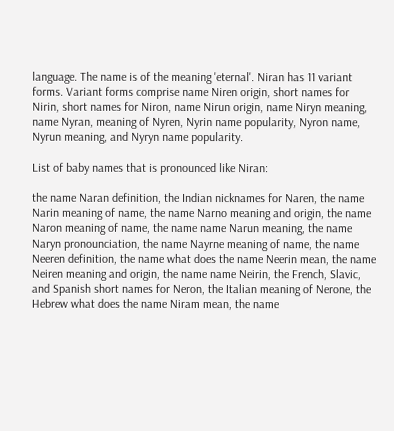language. The name is of the meaning 'eternal'. Niran has 11 variant forms. Variant forms comprise name Niren origin, short names for Nirin, short names for Niron, name Nirun origin, name Niryn meaning, name Nyran, meaning of Nyren, Nyrin name popularity, Nyron name, Nyrun meaning, and Nyryn name popularity.

List of baby names that is pronounced like Niran:

the name Naran definition, the Indian nicknames for Naren, the name Narin meaning of name, the name Narno meaning and origin, the name Naron meaning of name, the name name Narun meaning, the name Naryn pronounciation, the name Nayrne meaning of name, the name Neeren definition, the name what does the name Neerin mean, the name Neiren meaning and origin, the name name Neirin, the French, Slavic, and Spanish short names for Neron, the Italian meaning of Nerone, the Hebrew what does the name Niram mean, the name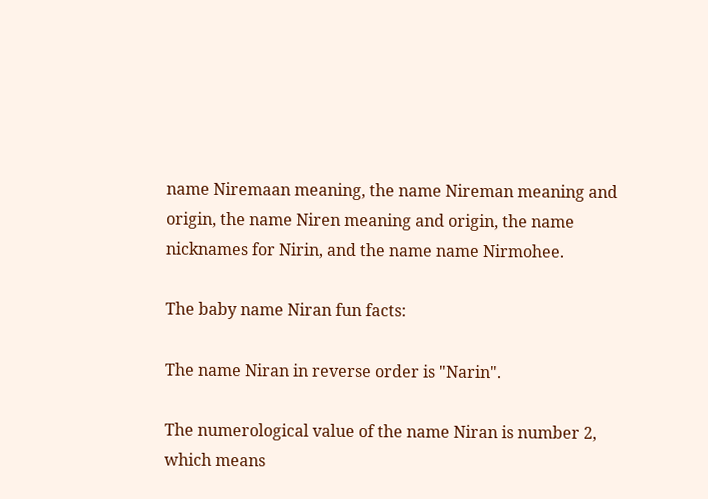name Niremaan meaning, the name Nireman meaning and origin, the name Niren meaning and origin, the name nicknames for Nirin, and the name name Nirmohee.

The baby name Niran fun facts:

The name Niran in reverse order is "Narin".

The numerological value of the name Niran is number 2, which means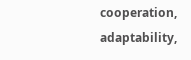cooperation, adaptability,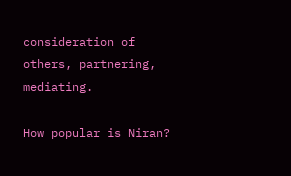consideration of others, partnering, mediating.

How popular is Niran?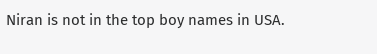Niran is not in the top boy names in USA.